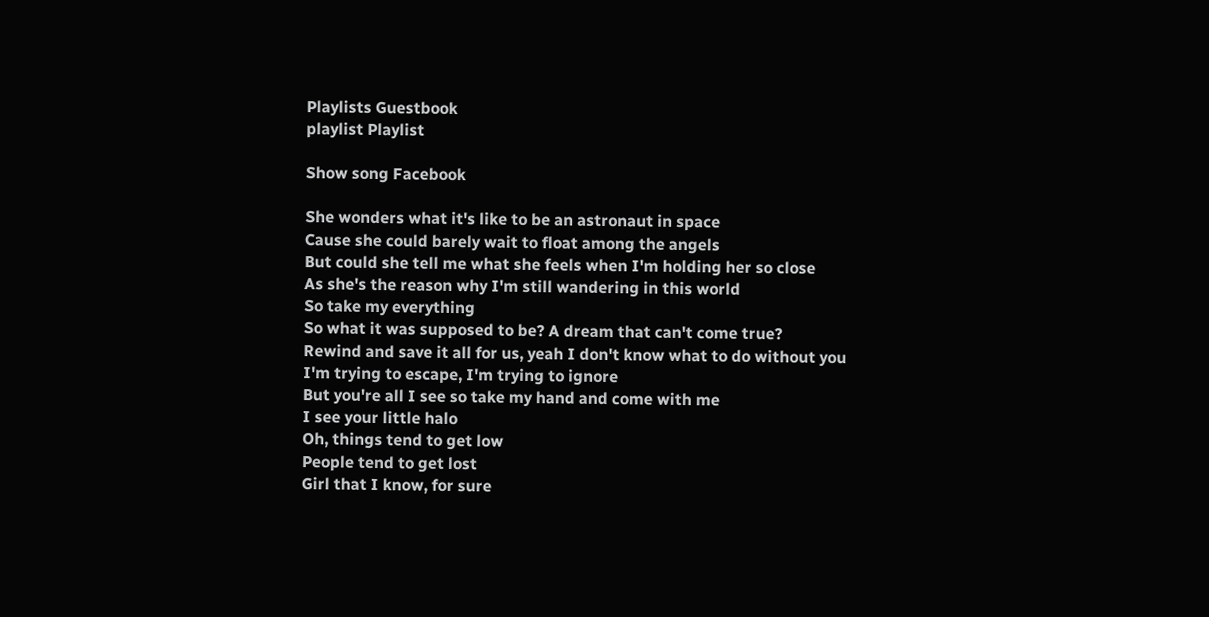Playlists Guestbook
playlist Playlist

Show song Facebook

She wonders what it's like to be an astronaut in space
Cause she could barely wait to float among the angels
But could she tell me what she feels when I'm holding her so close
As she's the reason why I'm still wandering in this world
So take my everything
So what it was supposed to be? A dream that can't come true?
Rewind and save it all for us, yeah I don't know what to do without you
I'm trying to escape, I'm trying to ignore
But you're all I see so take my hand and come with me
I see your little halo
Oh, things tend to get low
People tend to get lost
Girl that I know, for sure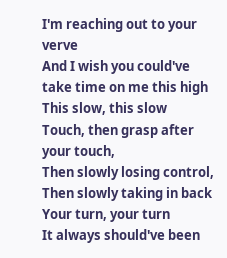I'm reaching out to your verve
And I wish you could've take time on me this high
This slow, this slow
Touch, then grasp after your touch,
Then slowly losing control, Then slowly taking in back
Your turn, your turn
It always should've been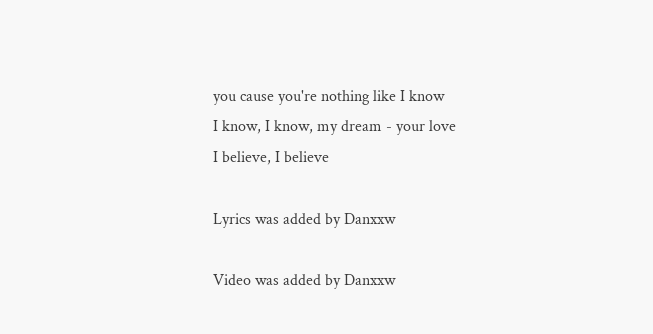you cause you're nothing like I know
I know, I know, my dream - your love
I believe, I believe

Lyrics was added by Danxxw

Video was added by Danxxw